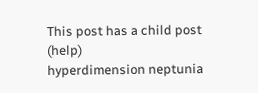This post has a child post (help)
hyperdimension neptunia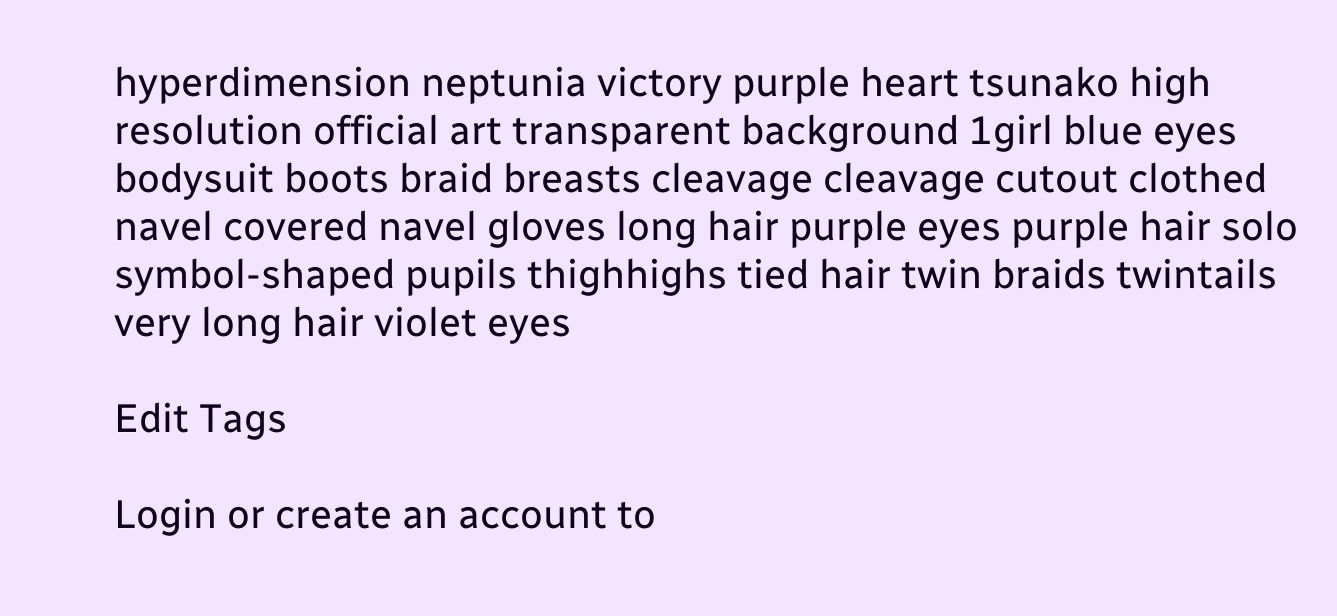hyperdimension neptunia victory purple heart tsunako high resolution official art transparent background 1girl blue eyes bodysuit boots braid breasts cleavage cleavage cutout clothed navel covered navel gloves long hair purple eyes purple hair solo symbol-shaped pupils thighhighs tied hair twin braids twintails very long hair violet eyes

Edit Tags

Login or create an account to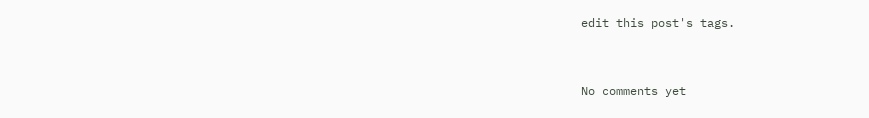edit this post's tags.


No comments yet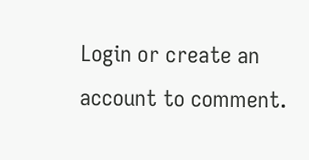Login or create an account to comment.